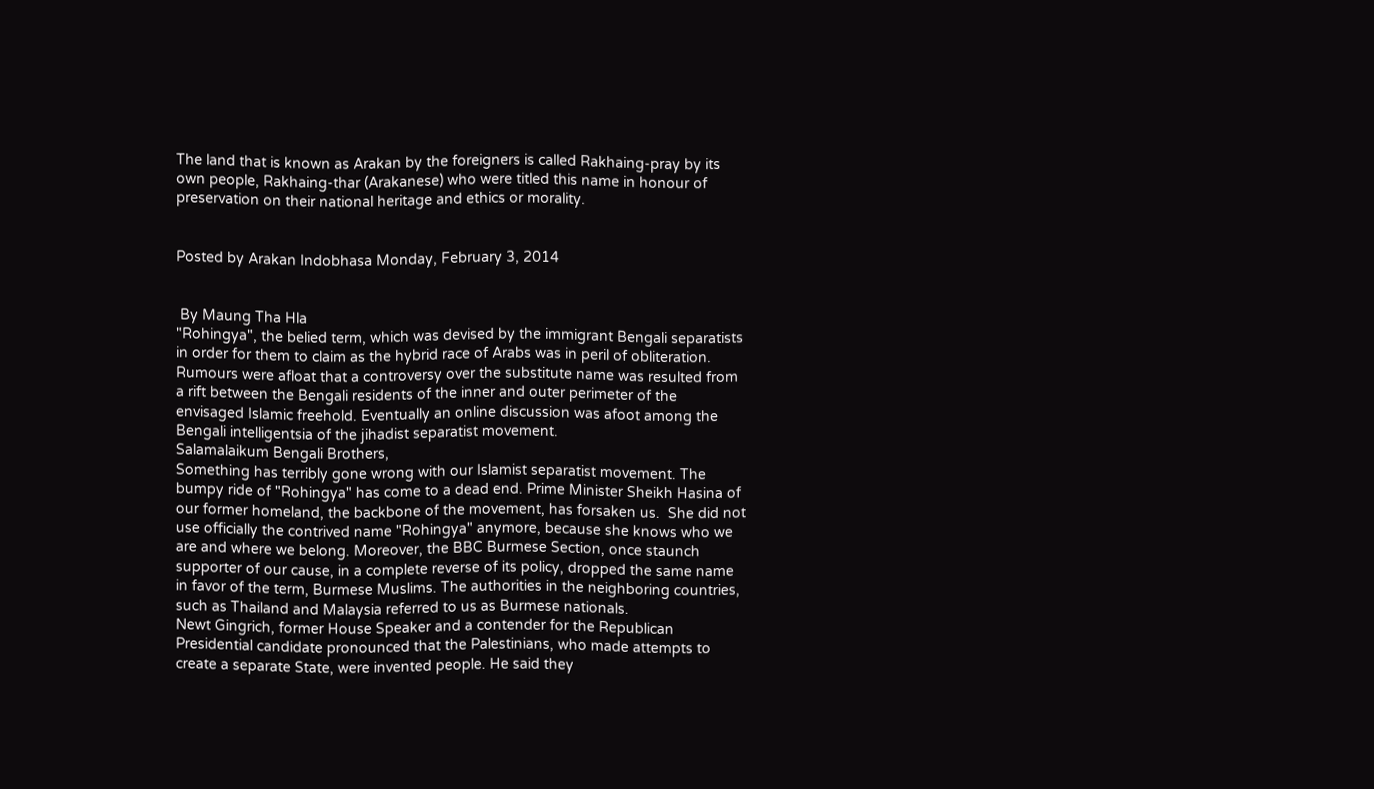The land that is known as Arakan by the foreigners is called Rakhaing-pray by its own people, Rakhaing-thar (Arakanese) who were titled this name in honour of preservation on their national heritage and ethics or morality.


Posted by Arakan Indobhasa Monday, February 3, 2014


 By Maung Tha Hla
"Rohingya", the belied term, which was devised by the immigrant Bengali separatists in order for them to claim as the hybrid race of Arabs was in peril of obliteration. Rumours were afloat that a controversy over the substitute name was resulted from a rift between the Bengali residents of the inner and outer perimeter of the envisaged Islamic freehold. Eventually an online discussion was afoot among the Bengali intelligentsia of the jihadist separatist movement.
Salamalaikum Bengali Brothers,
Something has terribly gone wrong with our Islamist separatist movement. The bumpy ride of "Rohingya" has come to a dead end. Prime Minister Sheikh Hasina of our former homeland, the backbone of the movement, has forsaken us.  She did not use officially the contrived name "Rohingya" anymore, because she knows who we are and where we belong. Moreover, the BBC Burmese Section, once staunch supporter of our cause, in a complete reverse of its policy, dropped the same name in favor of the term, Burmese Muslims. The authorities in the neighboring countries, such as Thailand and Malaysia referred to us as Burmese nationals.
Newt Gingrich, former House Speaker and a contender for the Republican Presidential candidate pronounced that the Palestinians, who made attempts to create a separate State, were invented people. He said they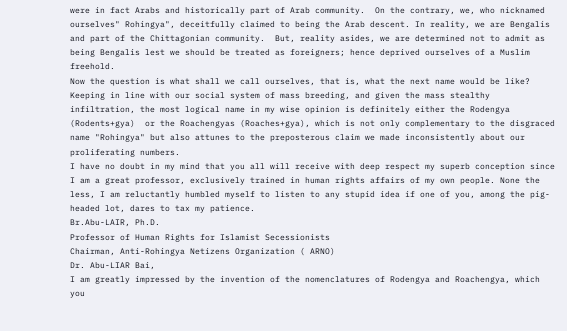were in fact Arabs and historically part of Arab community.  On the contrary, we, who nicknamed ourselves" Rohingya", deceitfully claimed to being the Arab descent. In reality, we are Bengalis and part of the Chittagonian community.  But, reality asides, we are determined not to admit as being Bengalis lest we should be treated as foreigners; hence deprived ourselves of a Muslim freehold.
Now the question is what shall we call ourselves, that is, what the next name would be like?  Keeping in line with our social system of mass breeding, and given the mass stealthy infiltration, the most logical name in my wise opinion is definitely either the Rodengya (Rodents+gya)  or the Roachengyas (Roaches+gya), which is not only complementary to the disgraced name "Rohingya" but also attunes to the preposterous claim we made inconsistently about our proliferating numbers.
I have no doubt in my mind that you all will receive with deep respect my superb conception since I am a great professor, exclusively trained in human rights affairs of my own people. None the less, I am reluctantly humbled myself to listen to any stupid idea if one of you, among the pig-headed lot, dares to tax my patience.
Br.Abu-LAIR, Ph.D.
Professor of Human Rights for Islamist Secessionists
Chairman, Anti-Rohingya Netizens Organization ( ARNO)
Dr. Abu-LIAR Bai,
I am greatly impressed by the invention of the nomenclatures of Rodengya and Roachengya, which you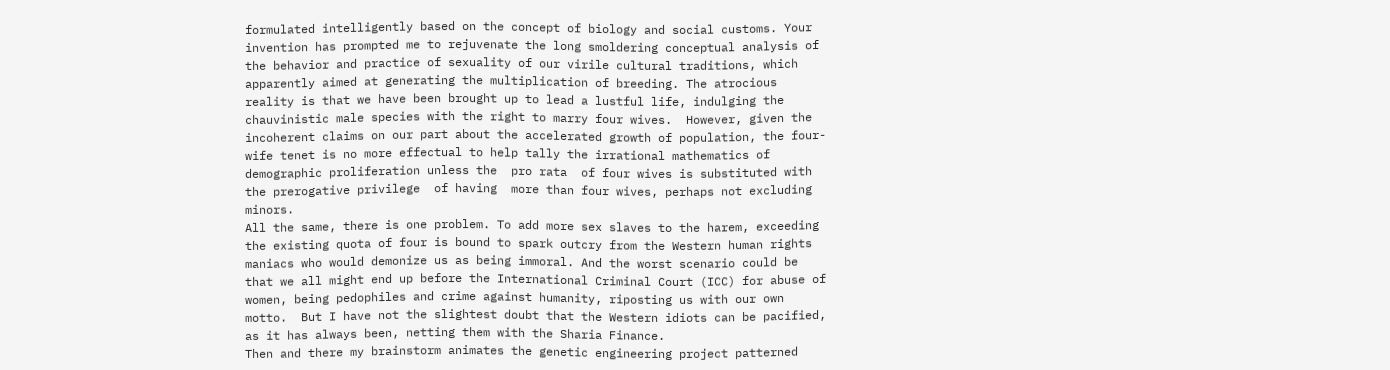formulated intelligently based on the concept of biology and social customs. Your invention has prompted me to rejuvenate the long smoldering conceptual analysis of the behavior and practice of sexuality of our virile cultural traditions, which apparently aimed at generating the multiplication of breeding. The atrocious reality is that we have been brought up to lead a lustful life, indulging the chauvinistic male species with the right to marry four wives.  However, given the incoherent claims on our part about the accelerated growth of population, the four-wife tenet is no more effectual to help tally the irrational mathematics of demographic proliferation unless the  pro rata  of four wives is substituted with the prerogative privilege  of having  more than four wives, perhaps not excluding minors.
All the same, there is one problem. To add more sex slaves to the harem, exceeding the existing quota of four is bound to spark outcry from the Western human rights maniacs who would demonize us as being immoral. And the worst scenario could be that we all might end up before the International Criminal Court (ICC) for abuse of women, being pedophiles and crime against humanity, riposting us with our own motto.  But I have not the slightest doubt that the Western idiots can be pacified, as it has always been, netting them with the Sharia Finance.
Then and there my brainstorm animates the genetic engineering project patterned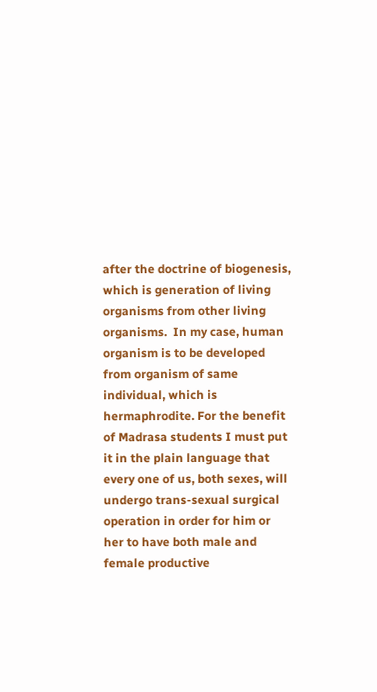after the doctrine of biogenesis, which is generation of living organisms from other living organisms.  In my case, human organism is to be developed from organism of same individual, which is hermaphrodite. For the benefit of Madrasa students I must put it in the plain language that every one of us, both sexes, will undergo trans-sexual surgical operation in order for him or her to have both male and female productive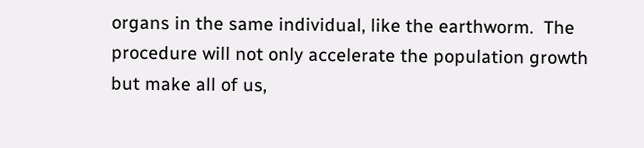organs in the same individual, like the earthworm.  The procedure will not only accelerate the population growth but make all of us,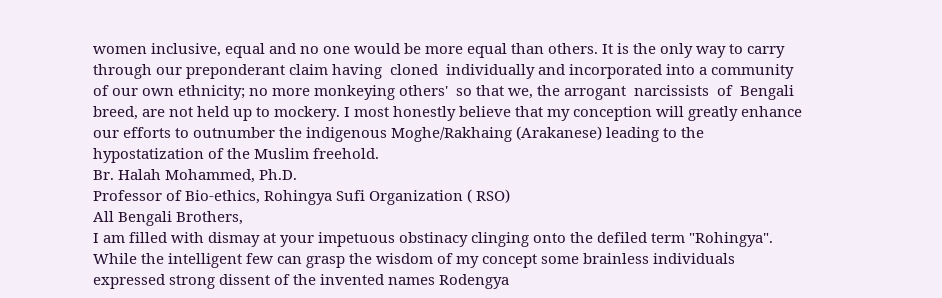women inclusive, equal and no one would be more equal than others. It is the only way to carry through our preponderant claim having  cloned  individually and incorporated into a community of our own ethnicity; no more monkeying others'  so that we, the arrogant  narcissists  of  Bengali breed, are not held up to mockery. I most honestly believe that my conception will greatly enhance our efforts to outnumber the indigenous Moghe/Rakhaing (Arakanese) leading to the hypostatization of the Muslim freehold.
Br. Halah Mohammed, Ph.D.
Professor of Bio-ethics, Rohingya Sufi Organization ( RSO)
All Bengali Brothers,
I am filled with dismay at your impetuous obstinacy clinging onto the defiled term "Rohingya". While the intelligent few can grasp the wisdom of my concept some brainless individuals expressed strong dissent of the invented names Rodengya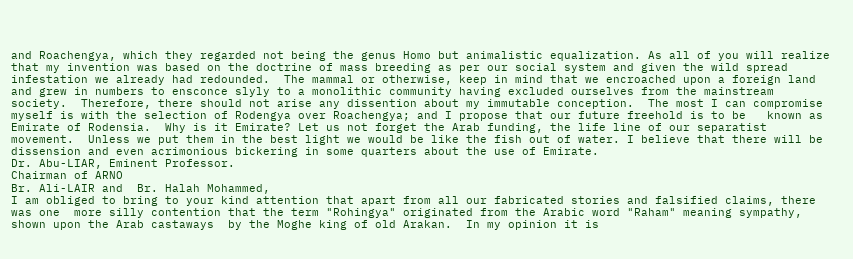and Roachengya, which they regarded not being the genus Homo but animalistic equalization. As all of you will realize that my invention was based on the doctrine of mass breeding as per our social system and given the wild spread infestation we already had redounded.  The mammal or otherwise, keep in mind that we encroached upon a foreign land and grew in numbers to ensconce slyly to a monolithic community having excluded ourselves from the mainstream society.  Therefore, there should not arise any dissention about my immutable conception.  The most I can compromise myself is with the selection of Rodengya over Roachengya; and I propose that our future freehold is to be   known as Emirate of Rodensia.  Why is it Emirate? Let us not forget the Arab funding, the life line of our separatist movement.  Unless we put them in the best light we would be like the fish out of water. I believe that there will be dissension and even acrimonious bickering in some quarters about the use of Emirate.
Dr. Abu-LIAR, Eminent Professor.
Chairman of ARNO
Br. Ali-LAIR and  Br. Halah Mohammed,
I am obliged to bring to your kind attention that apart from all our fabricated stories and falsified claims, there was one  more silly contention that the term "Rohingya" originated from the Arabic word "Raham" meaning sympathy, shown upon the Arab castaways  by the Moghe king of old Arakan.  In my opinion it is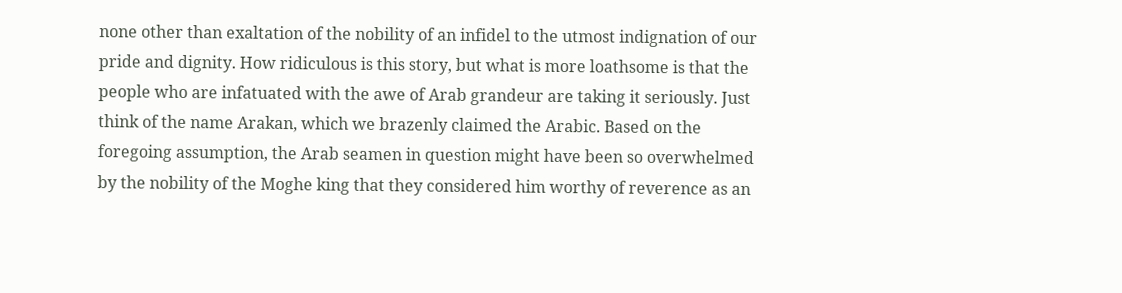none other than exaltation of the nobility of an infidel to the utmost indignation of our pride and dignity. How ridiculous is this story, but what is more loathsome is that the people who are infatuated with the awe of Arab grandeur are taking it seriously. Just think of the name Arakan, which we brazenly claimed the Arabic. Based on the foregoing assumption, the Arab seamen in question might have been so overwhelmed by the nobility of the Moghe king that they considered him worthy of reverence as an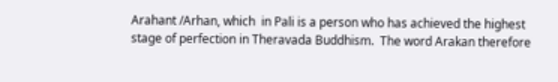Arahant /Arhan, which  in Pali is a person who has achieved the highest stage of perfection in Theravada Buddhism.  The word Arakan therefore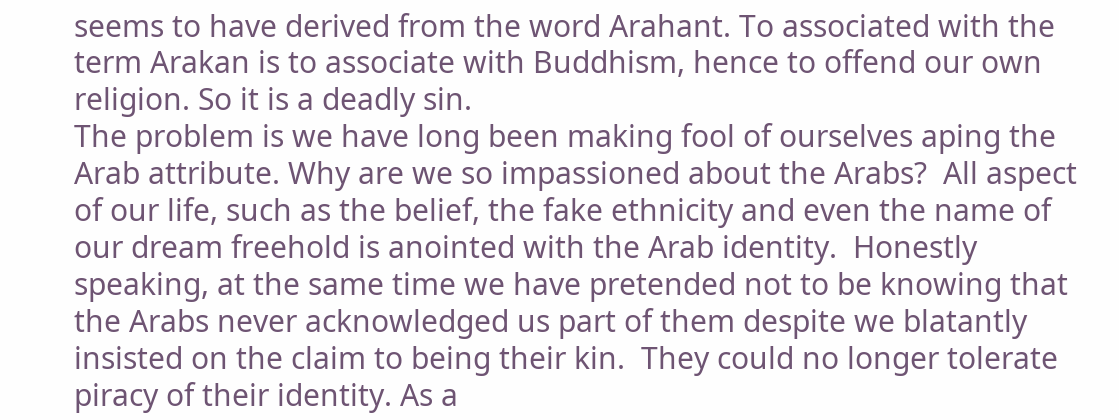seems to have derived from the word Arahant. To associated with the term Arakan is to associate with Buddhism, hence to offend our own religion. So it is a deadly sin.
The problem is we have long been making fool of ourselves aping the Arab attribute. Why are we so impassioned about the Arabs?  All aspect of our life, such as the belief, the fake ethnicity and even the name of our dream freehold is anointed with the Arab identity.  Honestly speaking, at the same time we have pretended not to be knowing that the Arabs never acknowledged us part of them despite we blatantly insisted on the claim to being their kin.  They could no longer tolerate piracy of their identity. As a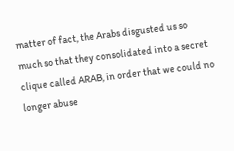matter of fact, the Arabs disgusted us so much so that they consolidated into a secret clique called ARAB, in order that we could no longer abuse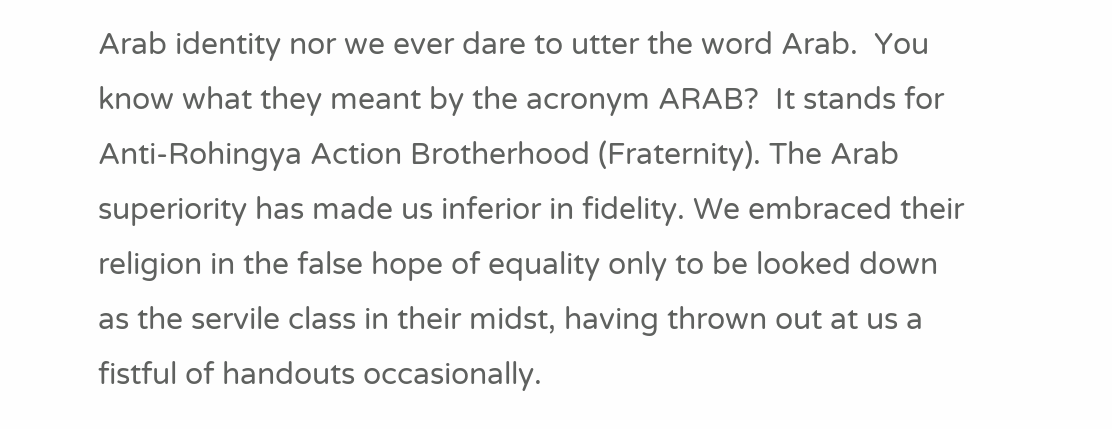Arab identity nor we ever dare to utter the word Arab.  You know what they meant by the acronym ARAB?  It stands for Anti-Rohingya Action Brotherhood (Fraternity). The Arab superiority has made us inferior in fidelity. We embraced their religion in the false hope of equality only to be looked down as the servile class in their midst, having thrown out at us a fistful of handouts occasionally.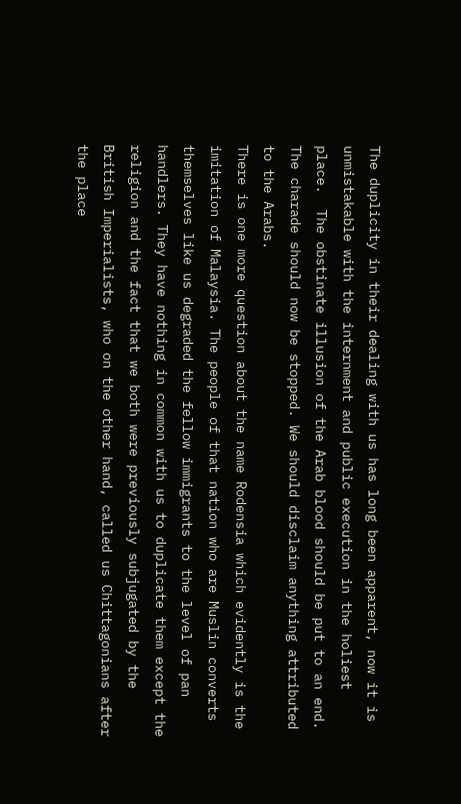The duplicity in their dealing with us has long been apparent, now it is unmistakable with the internment and public execution in the holiest place.  The obstinate illusion of the Arab blood should be put to an end.  The charade should now be stopped. We should disclaim anything attributed to the Arabs.
There is one more question about the name Rodensia which evidently is the imitation of Malaysia. The people of that nation who are Muslin converts themselves like us degraded the fellow immigrants to the level of pan handlers. They have nothing in common with us to duplicate them except the religion and the fact that we both were previously subjugated by the British Imperialists, who on the other hand, called us Chittagonians after the place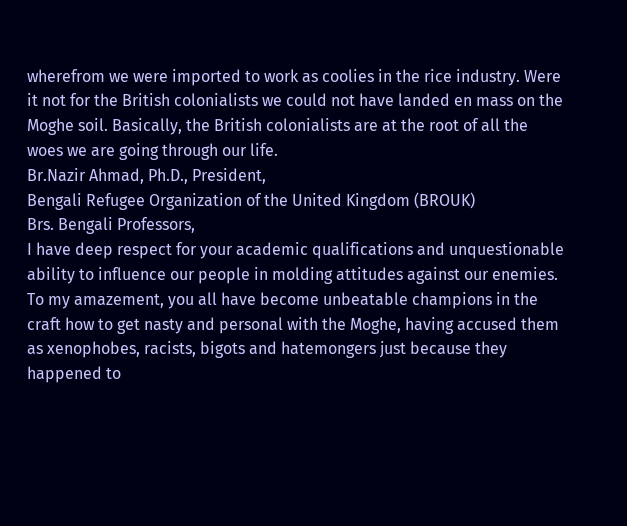wherefrom we were imported to work as coolies in the rice industry. Were it not for the British colonialists we could not have landed en mass on the Moghe soil. Basically, the British colonialists are at the root of all the woes we are going through our life.
Br.Nazir Ahmad, Ph.D., President,
Bengali Refugee Organization of the United Kingdom (BROUK)
Brs. Bengali Professors,
I have deep respect for your academic qualifications and unquestionable ability to influence our people in molding attitudes against our enemies. To my amazement, you all have become unbeatable champions in the craft how to get nasty and personal with the Moghe, having accused them as xenophobes, racists, bigots and hatemongers just because they happened to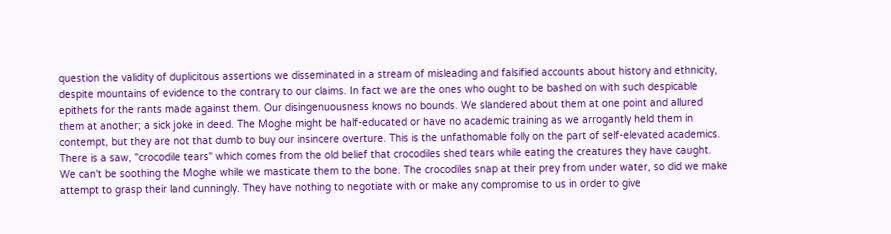question the validity of duplicitous assertions we disseminated in a stream of misleading and falsified accounts about history and ethnicity, despite mountains of evidence to the contrary to our claims. In fact we are the ones who ought to be bashed on with such despicable epithets for the rants made against them. Our disingenuousness knows no bounds. We slandered about them at one point and allured them at another; a sick joke in deed. The Moghe might be half-educated or have no academic training as we arrogantly held them in contempt, but they are not that dumb to buy our insincere overture. This is the unfathomable folly on the part of self-elevated academics.
There is a saw, "crocodile tears" which comes from the old belief that crocodiles shed tears while eating the creatures they have caught. We can't be soothing the Moghe while we masticate them to the bone. The crocodiles snap at their prey from under water, so did we make attempt to grasp their land cunningly. They have nothing to negotiate with or make any compromise to us in order to give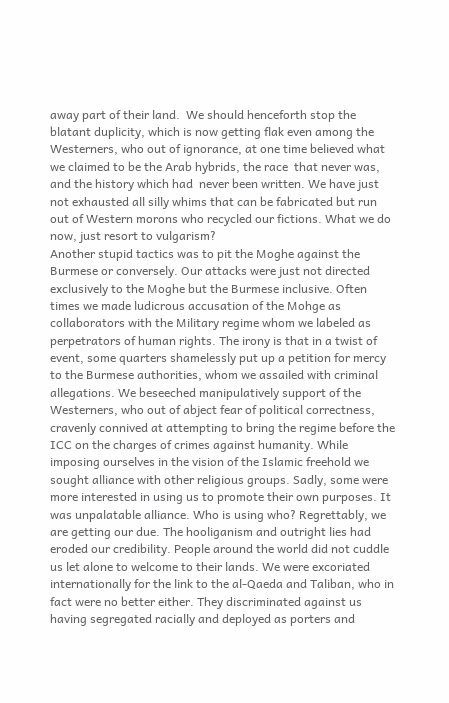away part of their land.  We should henceforth stop the blatant duplicity, which is now getting flak even among the Westerners, who out of ignorance, at one time believed what we claimed to be the Arab hybrids, the race  that never was, and the history which had  never been written. We have just not exhausted all silly whims that can be fabricated but run out of Western morons who recycled our fictions. What we do now, just resort to vulgarism?
Another stupid tactics was to pit the Moghe against the Burmese or conversely. Our attacks were just not directed exclusively to the Moghe but the Burmese inclusive. Often times we made ludicrous accusation of the Mohge as collaborators with the Military regime whom we labeled as perpetrators of human rights. The irony is that in a twist of event, some quarters shamelessly put up a petition for mercy to the Burmese authorities, whom we assailed with criminal allegations. We beseeched manipulatively support of the Westerners, who out of abject fear of political correctness, cravenly connived at attempting to bring the regime before the ICC on the charges of crimes against humanity. While imposing ourselves in the vision of the Islamic freehold we sought alliance with other religious groups. Sadly, some were more interested in using us to promote their own purposes. It was unpalatable alliance. Who is using who? Regrettably, we are getting our due. The hooliganism and outright lies had eroded our credibility. People around the world did not cuddle us let alone to welcome to their lands. We were excoriated internationally for the link to the al-Qaeda and Taliban, who in fact were no better either. They discriminated against us having segregated racially and deployed as porters and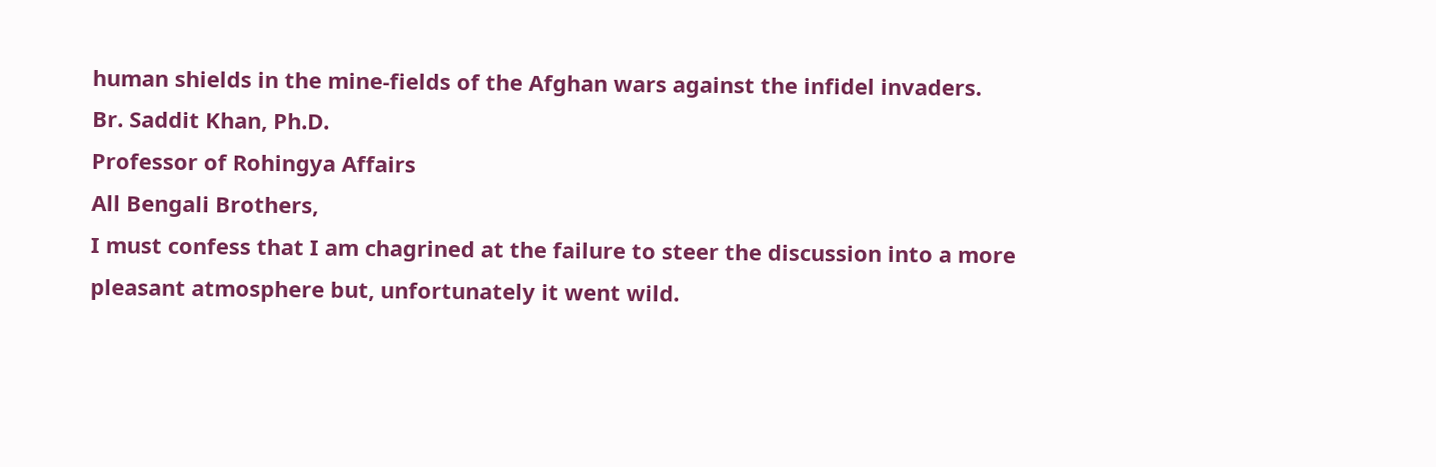human shields in the mine-fields of the Afghan wars against the infidel invaders.
Br. Saddit Khan, Ph.D.
Professor of Rohingya Affairs
All Bengali Brothers,
I must confess that I am chagrined at the failure to steer the discussion into a more pleasant atmosphere but, unfortunately it went wild.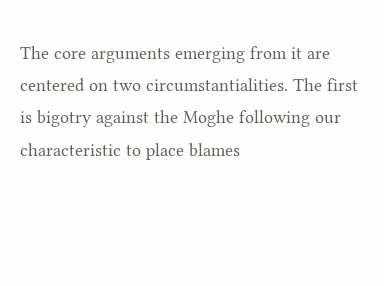The core arguments emerging from it are centered on two circumstantialities. The first is bigotry against the Moghe following our characteristic to place blames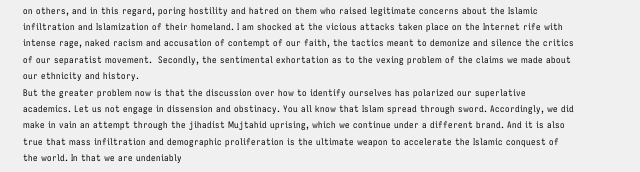on others, and in this regard, poring hostility and hatred on them who raised legitimate concerns about the Islamic infiltration and Islamization of their homeland. I am shocked at the vicious attacks taken place on the Internet rife with intense rage, naked racism and accusation of contempt of our faith, the tactics meant to demonize and silence the critics of our separatist movement.  Secondly, the sentimental exhortation as to the vexing problem of the claims we made about our ethnicity and history.
But the greater problem now is that the discussion over how to identify ourselves has polarized our superlative academics. Let us not engage in dissension and obstinacy. You all know that Islam spread through sword. Accordingly, we did make in vain an attempt through the jihadist Mujtahid uprising, which we continue under a different brand. And it is also true that mass infiltration and demographic proliferation is the ultimate weapon to accelerate the Islamic conquest of the world. In that we are undeniably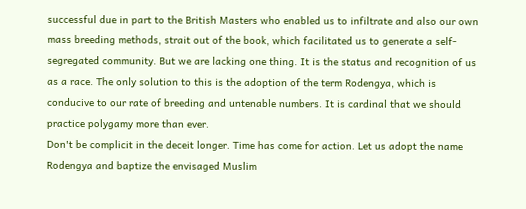successful due in part to the British Masters who enabled us to infiltrate and also our own mass breeding methods, strait out of the book, which facilitated us to generate a self-segregated community. But we are lacking one thing. It is the status and recognition of us as a race. The only solution to this is the adoption of the term Rodengya, which is conducive to our rate of breeding and untenable numbers. It is cardinal that we should practice polygamy more than ever.
Don't be complicit in the deceit longer. Time has come for action. Let us adopt the name Rodengya and baptize the envisaged Muslim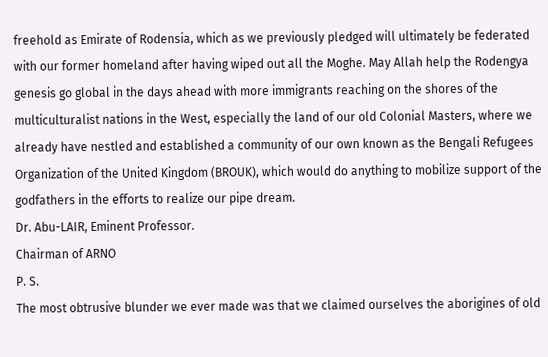freehold as Emirate of Rodensia, which as we previously pledged will ultimately be federated with our former homeland after having wiped out all the Moghe. May Allah help the Rodengya genesis go global in the days ahead with more immigrants reaching on the shores of the multiculturalist nations in the West, especially the land of our old Colonial Masters, where we already have nestled and established a community of our own known as the Bengali Refugees Organization of the United Kingdom (BROUK), which would do anything to mobilize support of the godfathers in the efforts to realize our pipe dream.
Dr. Abu-LAIR, Eminent Professor.
Chairman of ARNO
P. S.
The most obtrusive blunder we ever made was that we claimed ourselves the aborigines of old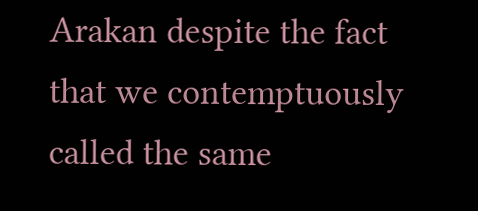Arakan despite the fact that we contemptuously called the same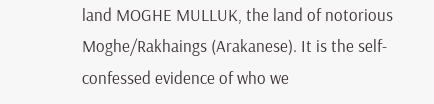land MOGHE MULLUK, the land of notorious Moghe/Rakhaings (Arakanese). It is the self-confessed evidence of who we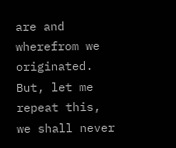are and wherefrom we originated. But, let me repeat this, we shall never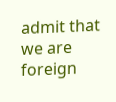admit that we are foreign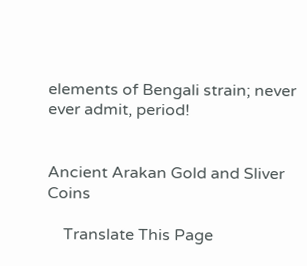elements of Bengali strain; never ever admit, period!


Ancient Arakan Gold and Sliver Coins

    Translate This Page